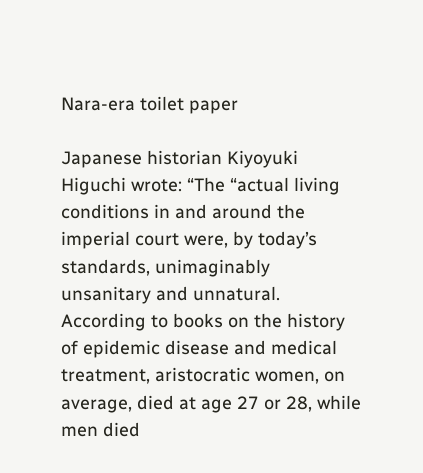Nara-era toilet paper

Japanese historian Kiyoyuki Higuchi wrote: “The “actual living conditions in and around the imperial court were, by today’s standards, unimaginably unsanitary and unnatural. According to books on the history of epidemic disease and medical treatment, aristocratic women, on average, died at age 27 or 28, while men died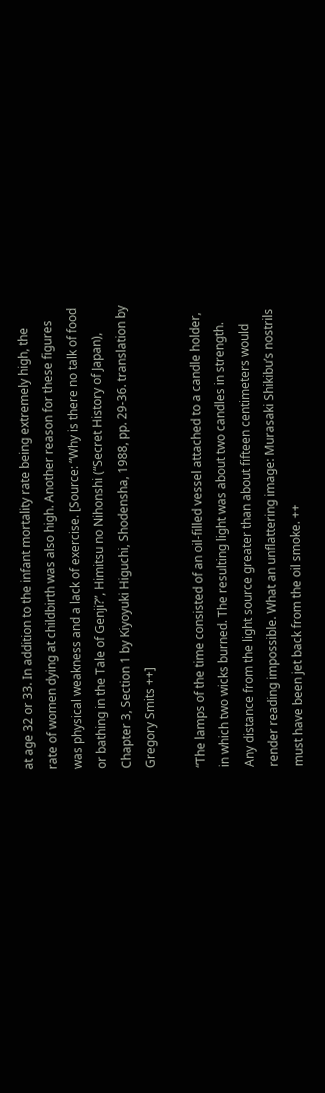at age 32 or 33. In addition to the infant mortality rate being extremely high, the rate of women dying at childbirth was also high. Another reason for these figures was physical weakness and a lack of exercise. [Source: “Why is there no talk of food or bathing in the Tale of Genji?”, Himitsu no Nihonshi (“Secret History of Japan), Chapter 3, Section 1 by Kiyoyuki Higuchi, Shodensha, 1988, pp. 29-36. translation by Gregory Smits ++]

“The lamps of the time consisted of an oil-filled vessel attached to a candle holder, in which two wicks burned. The resulting light was about two candles in strength. Any distance from the light source greater than about fifteen centimeters would render reading impossible. What an unflattering image: Murasaki Shikibu’s nostrils must have been jet back from the oil smoke. ++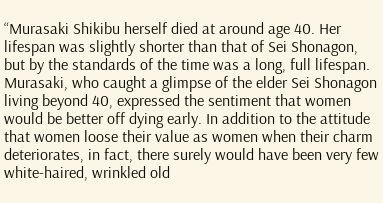“Murasaki Shikibu herself died at around age 40. Her lifespan was slightly shorter than that of Sei Shonagon, but by the standards of the time was a long, full lifespan. Murasaki, who caught a glimpse of the elder Sei Shonagon living beyond 40, expressed the sentiment that women would be better off dying early. In addition to the attitude that women loose their value as women when their charm deteriorates, in fact, there surely would have been very few white-haired, wrinkled old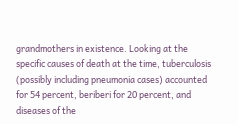grandmothers in existence. Looking at the specific causes of death at the time, tuberculosis (possibly including pneumonia cases) accounted for 54 percent, beriberi for 20 percent, and diseases of the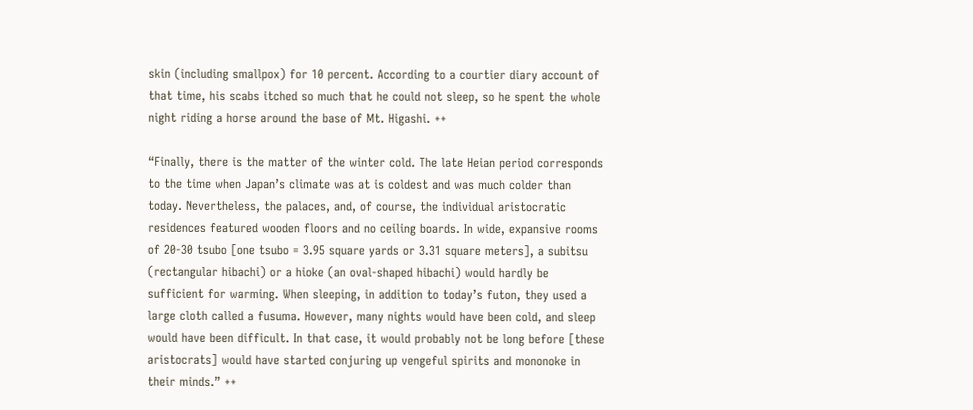skin (including smallpox) for 10 percent. According to a courtier diary account of that time, his scabs itched so much that he could not sleep, so he spent the whole night riding a horse around the base of Mt. Higashi. ++

“Finally, there is the matter of the winter cold. The late Heian period corresponds to the time when Japan’s climate was at is coldest and was much colder than today. Nevertheless, the palaces, and, of course, the individual aristocratic residences featured wooden floors and no ceiling boards. In wide, expansive rooms of 20-30 tsubo [one tsubo = 3.95 square yards or 3.31 square meters], a subitsu (rectangular hibachi) or a hioke (an oval-shaped hibachi) would hardly be sufficient for warming. When sleeping, in addition to today’s futon, they used a large cloth called a fusuma. However, many nights would have been cold, and sleep would have been difficult. In that case, it would probably not be long before [these aristocrats] would have started conjuring up vengeful spirits and mononoke in their minds.” ++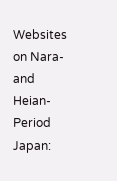Websites on Nara- and Heian-Period Japan: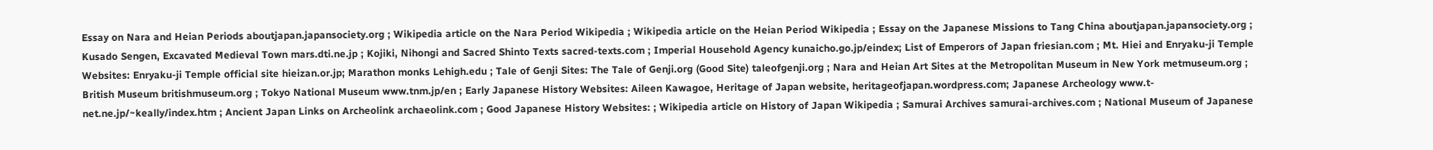Essay on Nara and Heian Periods aboutjapan.japansociety.org ; Wikipedia article on the Nara Period Wikipedia ; Wikipedia article on the Heian Period Wikipedia ; Essay on the Japanese Missions to Tang China aboutjapan.japansociety.org ; Kusado Sengen, Excavated Medieval Town mars.dti.ne.jp ; Kojiki, Nihongi and Sacred Shinto Texts sacred-texts.com ; Imperial Household Agency kunaicho.go.jp/eindex; List of Emperors of Japan friesian.com ; Mt. Hiei and Enryaku-ji Temple Websites: Enryaku-ji Temple official site hieizan.or.jp; Marathon monks Lehigh.edu ; Tale of Genji Sites: The Tale of Genji.org (Good Site) taleofgenji.org ; Nara and Heian Art Sites at the Metropolitan Museum in New York metmuseum.org ; British Museum britishmuseum.org ; Tokyo National Museum www.tnm.jp/en ; Early Japanese History Websites: Aileen Kawagoe, Heritage of Japan website, heritageofjapan.wordpress.com; Japanese Archeology www.t-net.ne.jp/~keally/index.htm ; Ancient Japan Links on Archeolink archaeolink.com ; Good Japanese History Websites: ; Wikipedia article on History of Japan Wikipedia ; Samurai Archives samurai-archives.com ; National Museum of Japanese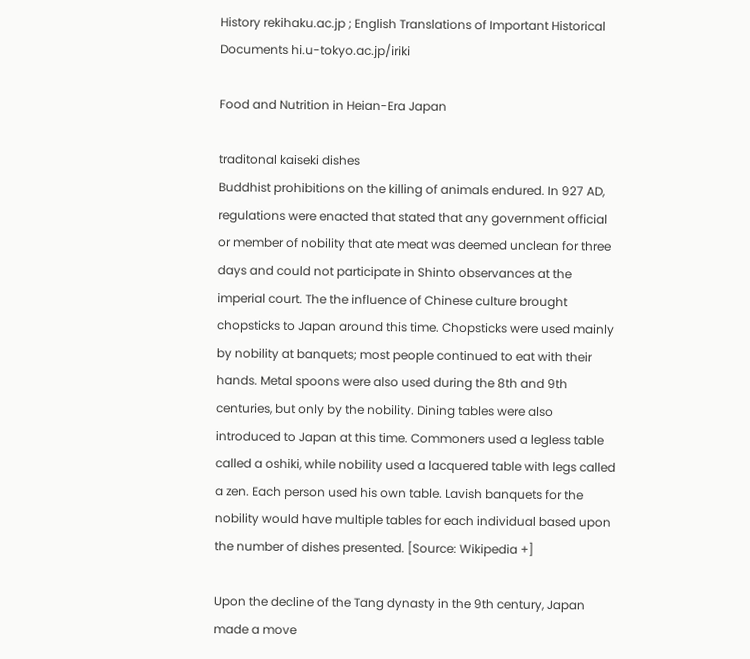History rekihaku.ac.jp ; English Translations of Important Historical Documents hi.u-tokyo.ac.jp/iriki

Food and Nutrition in Heian-Era Japan

traditonal kaiseki dishes
Buddhist prohibitions on the killing of animals endured. In 927 AD, regulations were enacted that stated that any government official or member of nobility that ate meat was deemed unclean for three days and could not participate in Shinto observances at the imperial court. The the influence of Chinese culture brought chopsticks to Japan around this time. Chopsticks were used mainly by nobility at banquets; most people continued to eat with their hands. Metal spoons were also used during the 8th and 9th centuries, but only by the nobility. Dining tables were also introduced to Japan at this time. Commoners used a legless table called a oshiki, while nobility used a lacquered table with legs called a zen. Each person used his own table. Lavish banquets for the nobility would have multiple tables for each individual based upon the number of dishes presented. [Source: Wikipedia +]

Upon the decline of the Tang dynasty in the 9th century, Japan made a move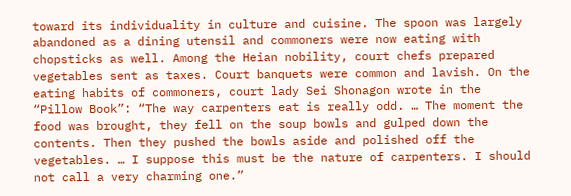toward its individuality in culture and cuisine. The spoon was largely abandoned as a dining utensil and commoners were now eating with chopsticks as well. Among the Heian nobility, court chefs prepared vegetables sent as taxes. Court banquets were common and lavish. On the eating habits of commoners, court lady Sei Shonagon wrote in the “Pillow Book”: “The way carpenters eat is really odd. … The moment the food was brought, they fell on the soup bowls and gulped down the contents. Then they pushed the bowls aside and polished off the vegetables. … I suppose this must be the nature of carpenters. I should not call a very charming one.”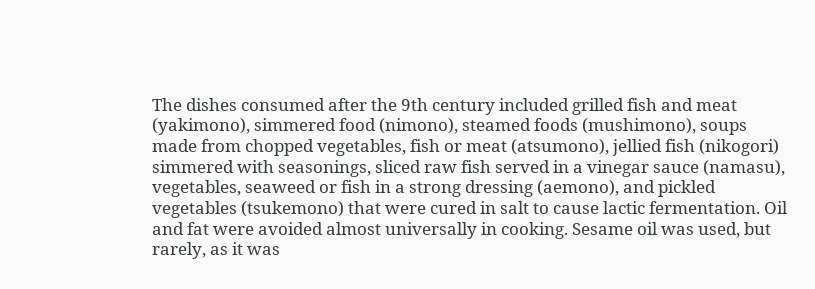The dishes consumed after the 9th century included grilled fish and meat (yakimono), simmered food (nimono), steamed foods (mushimono), soups made from chopped vegetables, fish or meat (atsumono), jellied fish (nikogori) simmered with seasonings, sliced raw fish served in a vinegar sauce (namasu), vegetables, seaweed or fish in a strong dressing (aemono), and pickled vegetables (tsukemono) that were cured in salt to cause lactic fermentation. Oil and fat were avoided almost universally in cooking. Sesame oil was used, but rarely, as it was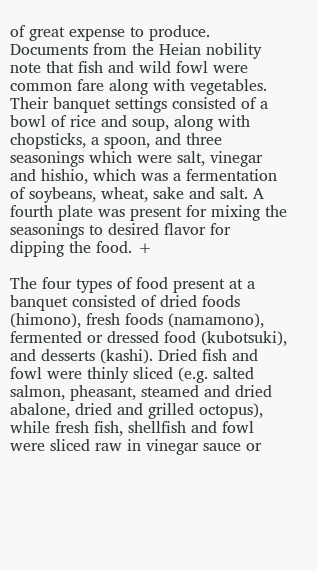of great expense to produce. Documents from the Heian nobility note that fish and wild fowl were common fare along with vegetables. Their banquet settings consisted of a bowl of rice and soup, along with chopsticks, a spoon, and three seasonings which were salt, vinegar and hishio, which was a fermentation of soybeans, wheat, sake and salt. A fourth plate was present for mixing the seasonings to desired flavor for dipping the food. +

The four types of food present at a banquet consisted of dried foods (himono), fresh foods (namamono), fermented or dressed food (kubotsuki), and desserts (kashi). Dried fish and fowl were thinly sliced (e.g. salted salmon, pheasant, steamed and dried abalone, dried and grilled octopus), while fresh fish, shellfish and fowl were sliced raw in vinegar sauce or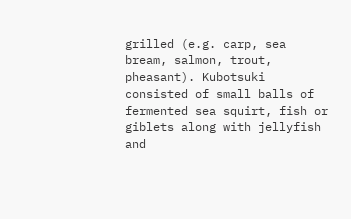grilled (e.g. carp, sea bream, salmon, trout, pheasant). Kubotsuki consisted of small balls of fermented sea squirt, fish or giblets along with jellyfish and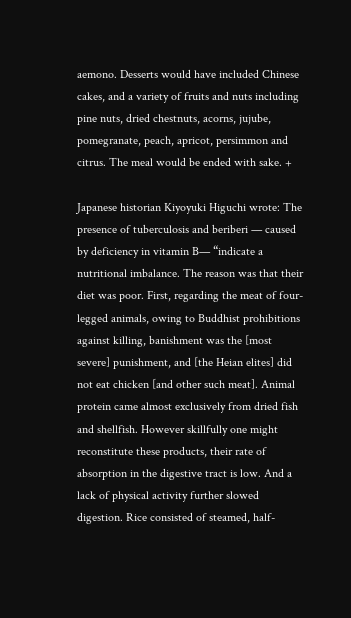aemono. Desserts would have included Chinese cakes, and a variety of fruits and nuts including pine nuts, dried chestnuts, acorns, jujube, pomegranate, peach, apricot, persimmon and citrus. The meal would be ended with sake. +

Japanese historian Kiyoyuki Higuchi wrote: The presence of tuberculosis and beriberi — caused by deficiency in vitamin B— “indicate a nutritional imbalance. The reason was that their diet was poor. First, regarding the meat of four-legged animals, owing to Buddhist prohibitions against killing, banishment was the [most severe] punishment, and [the Heian elites] did not eat chicken [and other such meat]. Animal protein came almost exclusively from dried fish and shellfish. However skillfully one might reconstitute these products, their rate of absorption in the digestive tract is low. And a lack of physical activity further slowed digestion. Rice consisted of steamed, half-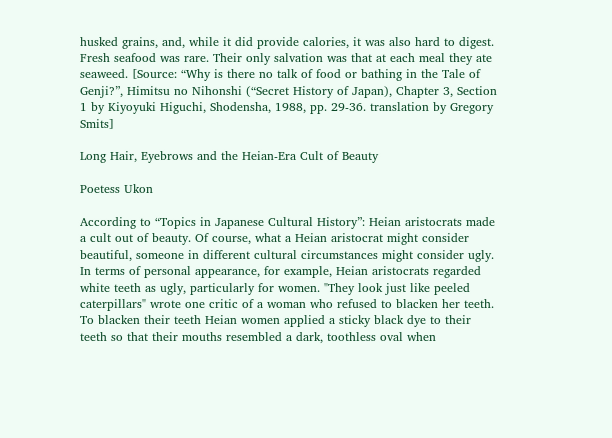husked grains, and, while it did provide calories, it was also hard to digest. Fresh seafood was rare. Their only salvation was that at each meal they ate seaweed. [Source: “Why is there no talk of food or bathing in the Tale of Genji?”, Himitsu no Nihonshi (“Secret History of Japan), Chapter 3, Section 1 by Kiyoyuki Higuchi, Shodensha, 1988, pp. 29-36. translation by Gregory Smits]

Long Hair, Eyebrows and the Heian-Era Cult of Beauty

Poetess Ukon

According to “Topics in Japanese Cultural History”: Heian aristocrats made a cult out of beauty. Of course, what a Heian aristocrat might consider beautiful, someone in different cultural circumstances might consider ugly. In terms of personal appearance, for example, Heian aristocrats regarded white teeth as ugly, particularly for women. "They look just like peeled caterpillars" wrote one critic of a woman who refused to blacken her teeth. To blacken their teeth Heian women applied a sticky black dye to their teeth so that their mouths resembled a dark, toothless oval when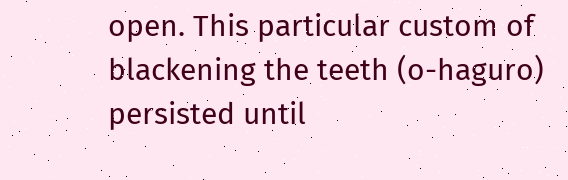open. This particular custom of blackening the teeth (o-haguro) persisted until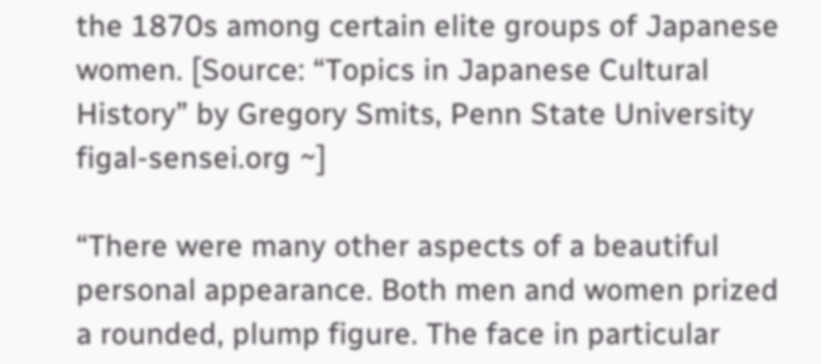the 1870s among certain elite groups of Japanese women. [Source: “Topics in Japanese Cultural History” by Gregory Smits, Penn State University figal-sensei.org ~]

“There were many other aspects of a beautiful personal appearance. Both men and women prized a rounded, plump figure. The face in particular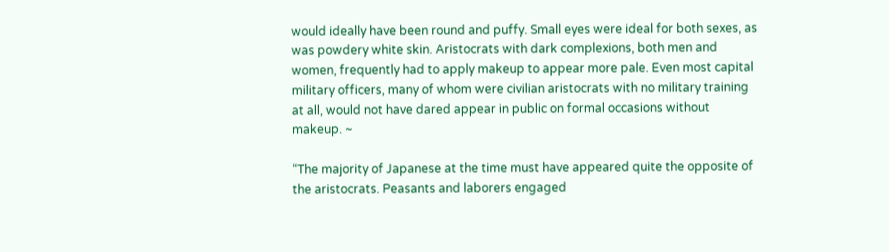would ideally have been round and puffy. Small eyes were ideal for both sexes, as was powdery white skin. Aristocrats with dark complexions, both men and women, frequently had to apply makeup to appear more pale. Even most capital military officers, many of whom were civilian aristocrats with no military training at all, would not have dared appear in public on formal occasions without makeup. ~

“The majority of Japanese at the time must have appeared quite the opposite of the aristocrats. Peasants and laborers engaged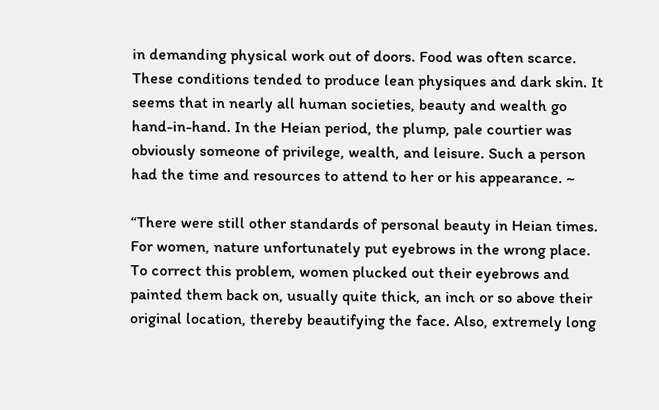in demanding physical work out of doors. Food was often scarce. These conditions tended to produce lean physiques and dark skin. It seems that in nearly all human societies, beauty and wealth go hand-in-hand. In the Heian period, the plump, pale courtier was obviously someone of privilege, wealth, and leisure. Such a person had the time and resources to attend to her or his appearance. ~

“There were still other standards of personal beauty in Heian times. For women, nature unfortunately put eyebrows in the wrong place. To correct this problem, women plucked out their eyebrows and painted them back on, usually quite thick, an inch or so above their original location, thereby beautifying the face. Also, extremely long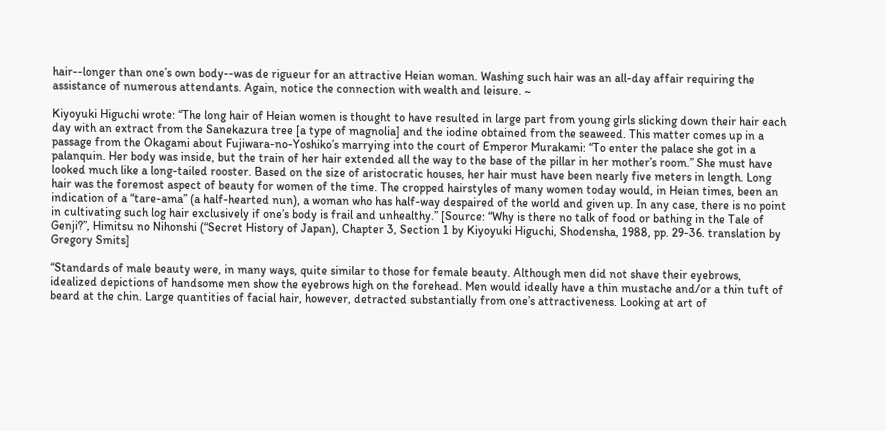hair--longer than one’s own body--was de rigueur for an attractive Heian woman. Washing such hair was an all-day affair requiring the assistance of numerous attendants. Again, notice the connection with wealth and leisure. ~

Kiyoyuki Higuchi wrote: “The long hair of Heian women is thought to have resulted in large part from young girls slicking down their hair each day with an extract from the Sanekazura tree [a type of magnolia] and the iodine obtained from the seaweed. This matter comes up in a passage from the Okagami about Fujiwara-no-Yoshiko’s marrying into the court of Emperor Murakami: “To enter the palace she got in a palanquin. Her body was inside, but the train of her hair extended all the way to the base of the pillar in her mother’s room.” She must have looked much like a long-tailed rooster. Based on the size of aristocratic houses, her hair must have been nearly five meters in length. Long hair was the foremost aspect of beauty for women of the time. The cropped hairstyles of many women today would, in Heian times, been an indication of a “tare-ama” (a half-hearted nun), a woman who has half-way despaired of the world and given up. In any case, there is no point in cultivating such log hair exclusively if one’s body is frail and unhealthy.” [Source: “Why is there no talk of food or bathing in the Tale of Genji?”, Himitsu no Nihonshi (“Secret History of Japan), Chapter 3, Section 1 by Kiyoyuki Higuchi, Shodensha, 1988, pp. 29-36. translation by Gregory Smits]

“Standards of male beauty were, in many ways, quite similar to those for female beauty. Although men did not shave their eyebrows, idealized depictions of handsome men show the eyebrows high on the forehead. Men would ideally have a thin mustache and/or a thin tuft of beard at the chin. Large quantities of facial hair, however, detracted substantially from one’s attractiveness. Looking at art of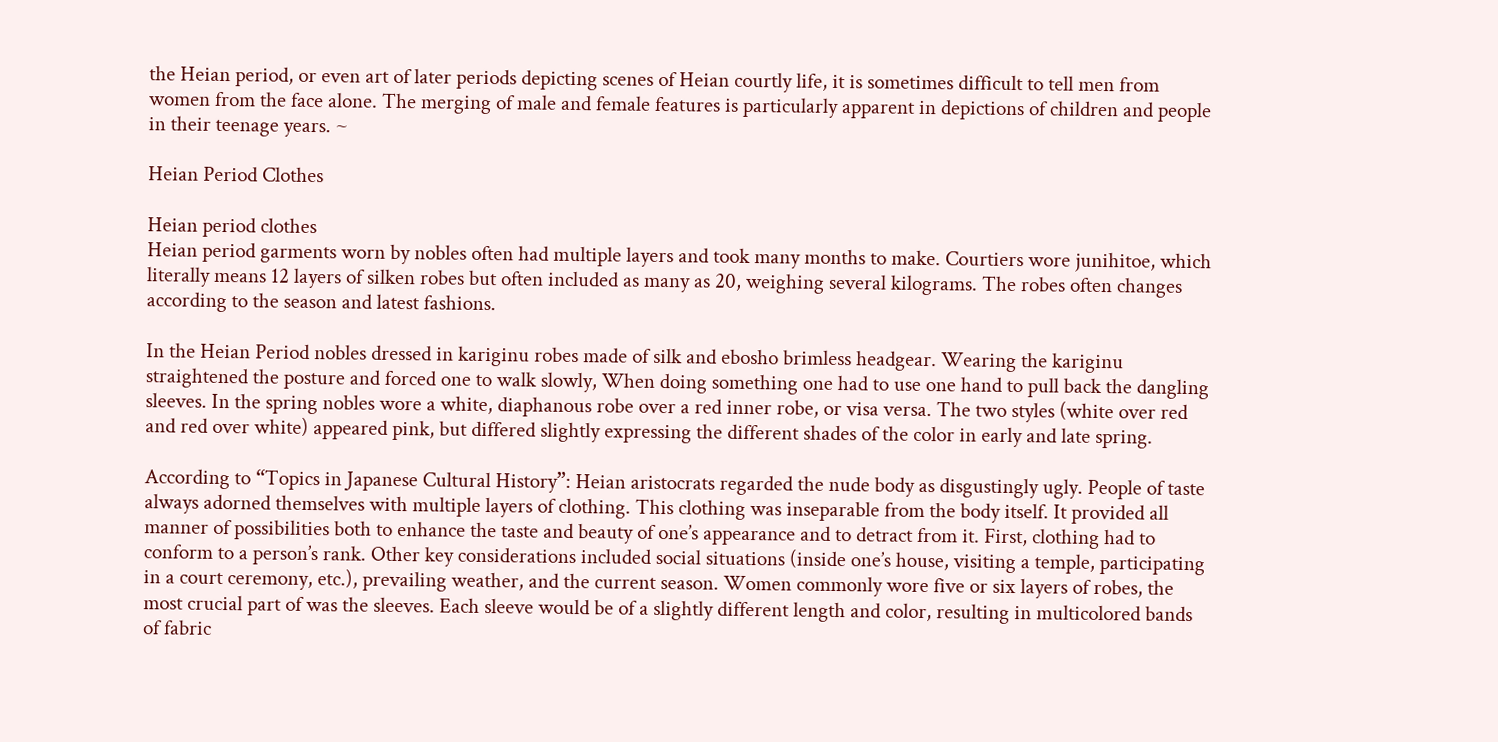the Heian period, or even art of later periods depicting scenes of Heian courtly life, it is sometimes difficult to tell men from women from the face alone. The merging of male and female features is particularly apparent in depictions of children and people in their teenage years. ~

Heian Period Clothes

Heian period clothes
Heian period garments worn by nobles often had multiple layers and took many months to make. Courtiers wore junihitoe, which literally means 12 layers of silken robes but often included as many as 20, weighing several kilograms. The robes often changes according to the season and latest fashions.

In the Heian Period nobles dressed in kariginu robes made of silk and ebosho brimless headgear. Wearing the kariginu straightened the posture and forced one to walk slowly, When doing something one had to use one hand to pull back the dangling sleeves. In the spring nobles wore a white, diaphanous robe over a red inner robe, or visa versa. The two styles (white over red and red over white) appeared pink, but differed slightly expressing the different shades of the color in early and late spring.

According to “Topics in Japanese Cultural History”: Heian aristocrats regarded the nude body as disgustingly ugly. People of taste always adorned themselves with multiple layers of clothing. This clothing was inseparable from the body itself. It provided all manner of possibilities both to enhance the taste and beauty of one’s appearance and to detract from it. First, clothing had to conform to a person’s rank. Other key considerations included social situations (inside one’s house, visiting a temple, participating in a court ceremony, etc.), prevailing weather, and the current season. Women commonly wore five or six layers of robes, the most crucial part of was the sleeves. Each sleeve would be of a slightly different length and color, resulting in multicolored bands of fabric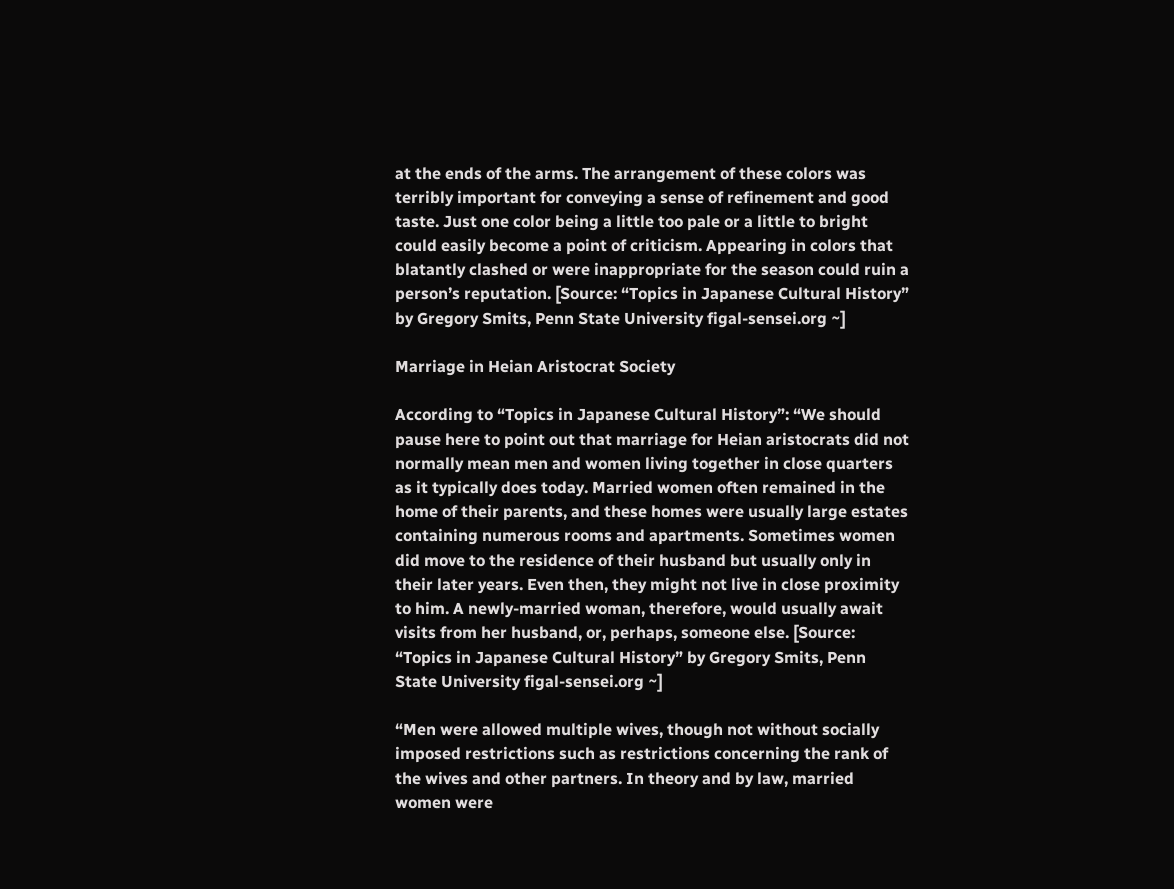at the ends of the arms. The arrangement of these colors was terribly important for conveying a sense of refinement and good taste. Just one color being a little too pale or a little to bright could easily become a point of criticism. Appearing in colors that blatantly clashed or were inappropriate for the season could ruin a person’s reputation. [Source: “Topics in Japanese Cultural History” by Gregory Smits, Penn State University figal-sensei.org ~]

Marriage in Heian Aristocrat Society

According to “Topics in Japanese Cultural History”: “We should pause here to point out that marriage for Heian aristocrats did not normally mean men and women living together in close quarters as it typically does today. Married women often remained in the home of their parents, and these homes were usually large estates containing numerous rooms and apartments. Sometimes women did move to the residence of their husband but usually only in their later years. Even then, they might not live in close proximity to him. A newly-married woman, therefore, would usually await visits from her husband, or, perhaps, someone else. [Source: “Topics in Japanese Cultural History” by Gregory Smits, Penn State University figal-sensei.org ~]

“Men were allowed multiple wives, though not without socially imposed restrictions such as restrictions concerning the rank of the wives and other partners. In theory and by law, married women were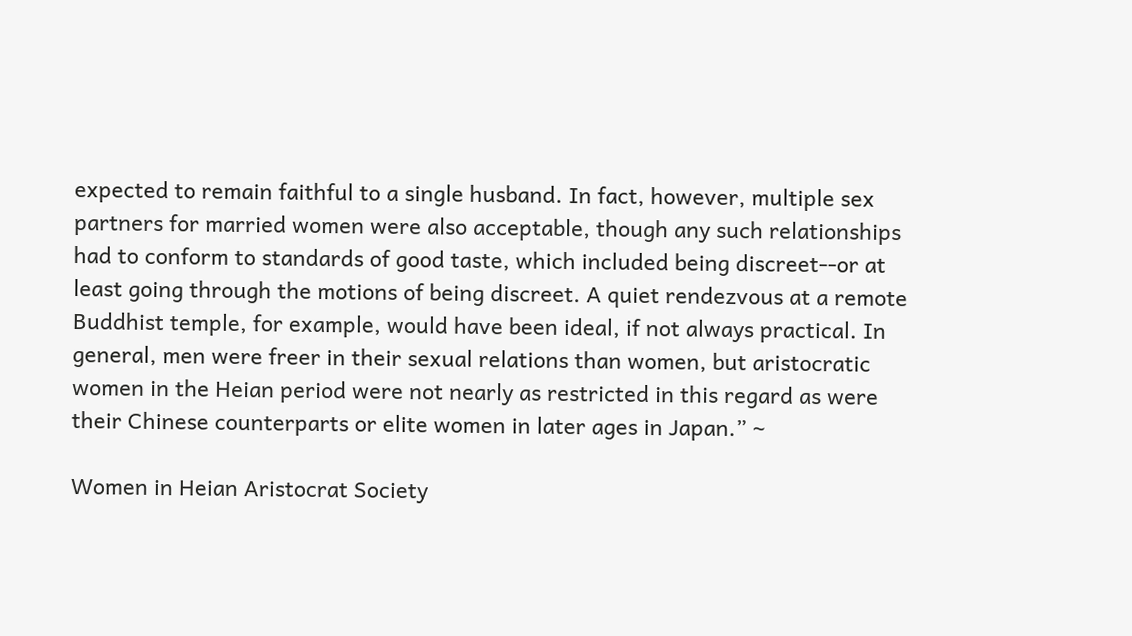expected to remain faithful to a single husband. In fact, however, multiple sex partners for married women were also acceptable, though any such relationships had to conform to standards of good taste, which included being discreet--or at least going through the motions of being discreet. A quiet rendezvous at a remote Buddhist temple, for example, would have been ideal, if not always practical. In general, men were freer in their sexual relations than women, but aristocratic women in the Heian period were not nearly as restricted in this regard as were their Chinese counterparts or elite women in later ages in Japan.” ~

Women in Heian Aristocrat Society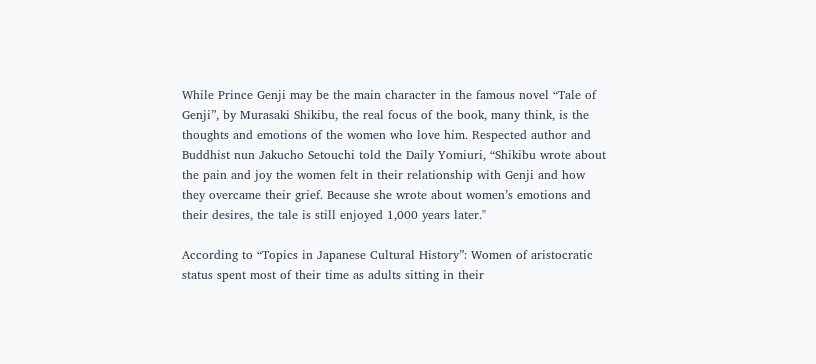While Prince Genji may be the main character in the famous novel “Tale of Genji”, by Murasaki Shikibu, the real focus of the book, many think, is the thoughts and emotions of the women who love him. Respected author and Buddhist nun Jakucho Setouchi told the Daily Yomiuri, “Shikibu wrote about the pain and joy the women felt in their relationship with Genji and how they overcame their grief. Because she wrote about women’s emotions and their desires, the tale is still enjoyed 1,000 years later."

According to “Topics in Japanese Cultural History”: Women of aristocratic status spent most of their time as adults sitting in their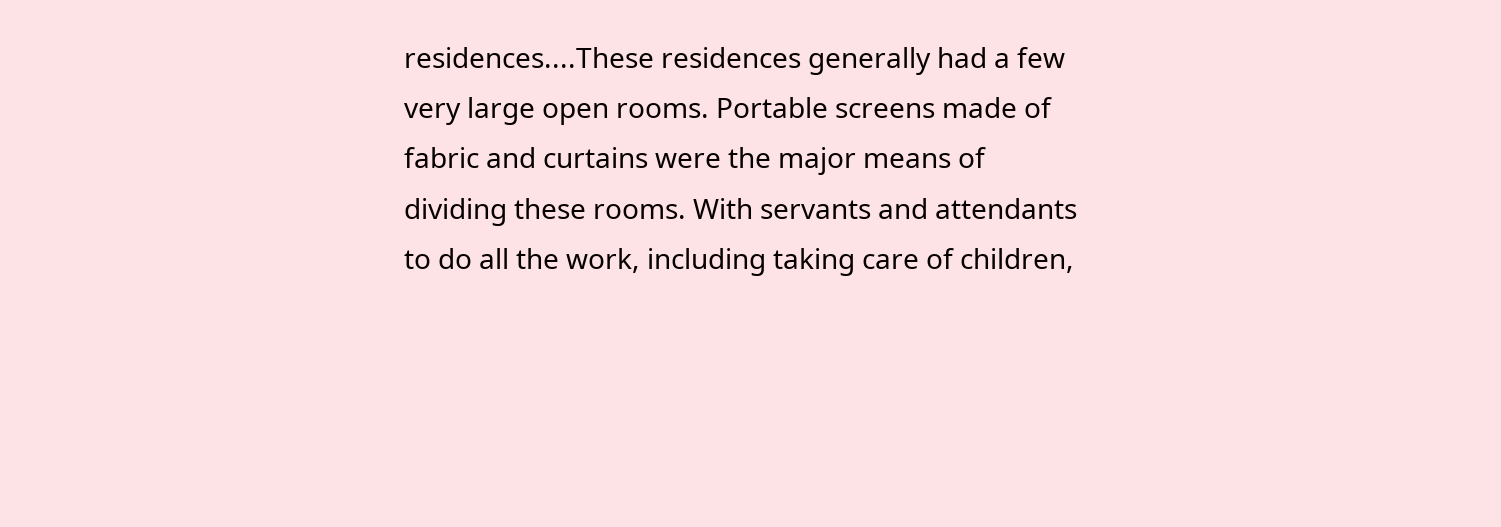residences....These residences generally had a few very large open rooms. Portable screens made of fabric and curtains were the major means of dividing these rooms. With servants and attendants to do all the work, including taking care of children,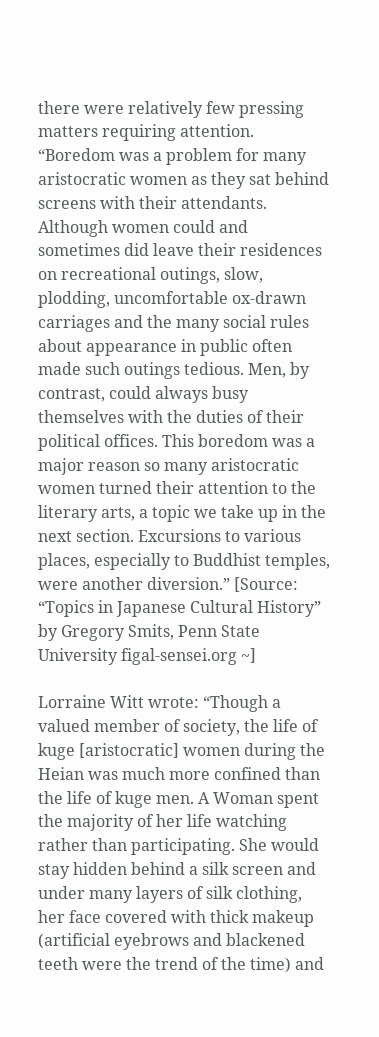there were relatively few pressing matters requiring attention. “Boredom was a problem for many aristocratic women as they sat behind screens with their attendants. Although women could and sometimes did leave their residences on recreational outings, slow, plodding, uncomfortable ox-drawn carriages and the many social rules about appearance in public often made such outings tedious. Men, by contrast, could always busy themselves with the duties of their political offices. This boredom was a major reason so many aristocratic women turned their attention to the literary arts, a topic we take up in the next section. Excursions to various places, especially to Buddhist temples, were another diversion.” [Source: “Topics in Japanese Cultural History” by Gregory Smits, Penn State University figal-sensei.org ~]

Lorraine Witt wrote: “Though a valued member of society, the life of kuge [aristocratic] women during the Heian was much more confined than the life of kuge men. A Woman spent the majority of her life watching rather than participating. She would stay hidden behind a silk screen and under many layers of silk clothing, her face covered with thick makeup (artificial eyebrows and blackened teeth were the trend of the time) and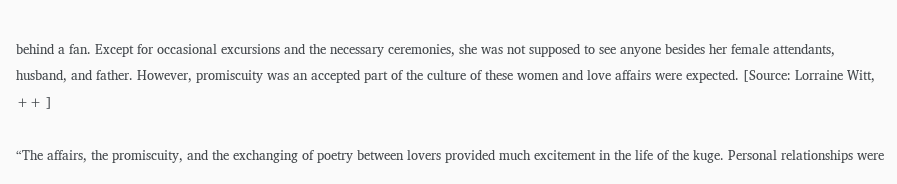behind a fan. Except for occasional excursions and the necessary ceremonies, she was not supposed to see anyone besides her female attendants, husband, and father. However, promiscuity was an accepted part of the culture of these women and love affairs were expected. [Source: Lorraine Witt, ++ ]

“The affairs, the promiscuity, and the exchanging of poetry between lovers provided much excitement in the life of the kuge. Personal relationships were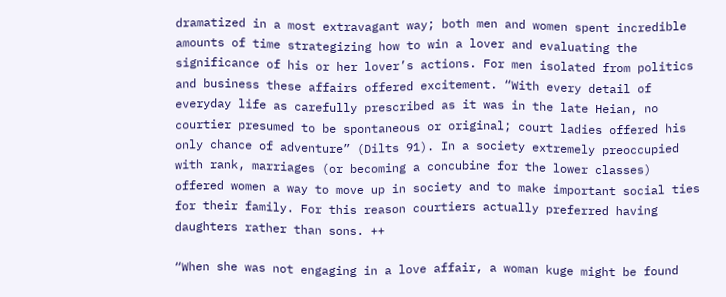dramatized in a most extravagant way; both men and women spent incredible amounts of time strategizing how to win a lover and evaluating the significance of his or her lover’s actions. For men isolated from politics and business these affairs offered excitement. “With every detail of everyday life as carefully prescribed as it was in the late Heian, no courtier presumed to be spontaneous or original; court ladies offered his only chance of adventure” (Dilts 91). In a society extremely preoccupied with rank, marriages (or becoming a concubine for the lower classes) offered women a way to move up in society and to make important social ties for their family. For this reason courtiers actually preferred having daughters rather than sons. ++

“When she was not engaging in a love affair, a woman kuge might be found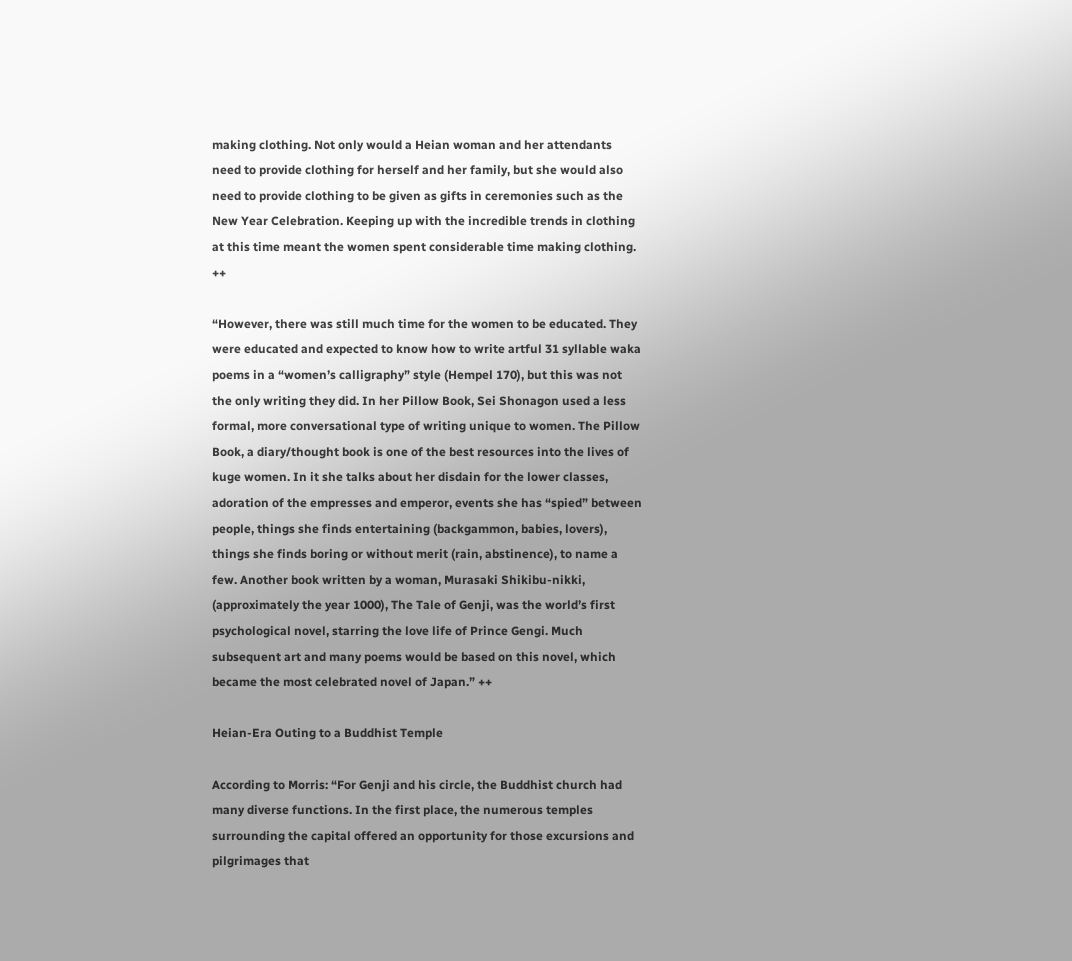making clothing. Not only would a Heian woman and her attendants need to provide clothing for herself and her family, but she would also need to provide clothing to be given as gifts in ceremonies such as the New Year Celebration. Keeping up with the incredible trends in clothing at this time meant the women spent considerable time making clothing. ++

“However, there was still much time for the women to be educated. They were educated and expected to know how to write artful 31 syllable waka poems in a “women’s calligraphy” style (Hempel 170), but this was not the only writing they did. In her Pillow Book, Sei Shonagon used a less formal, more conversational type of writing unique to women. The Pillow Book, a diary/thought book is one of the best resources into the lives of kuge women. In it she talks about her disdain for the lower classes, adoration of the empresses and emperor, events she has “spied” between people, things she finds entertaining (backgammon, babies, lovers), things she finds boring or without merit (rain, abstinence), to name a few. Another book written by a woman, Murasaki Shikibu-nikki, (approximately the year 1000), The Tale of Genji, was the world’s first psychological novel, starring the love life of Prince Gengi. Much subsequent art and many poems would be based on this novel, which became the most celebrated novel of Japan.” ++

Heian-Era Outing to a Buddhist Temple

According to Morris: “For Genji and his circle, the Buddhist church had many diverse functions. In the first place, the numerous temples surrounding the capital offered an opportunity for those excursions and pilgrimages that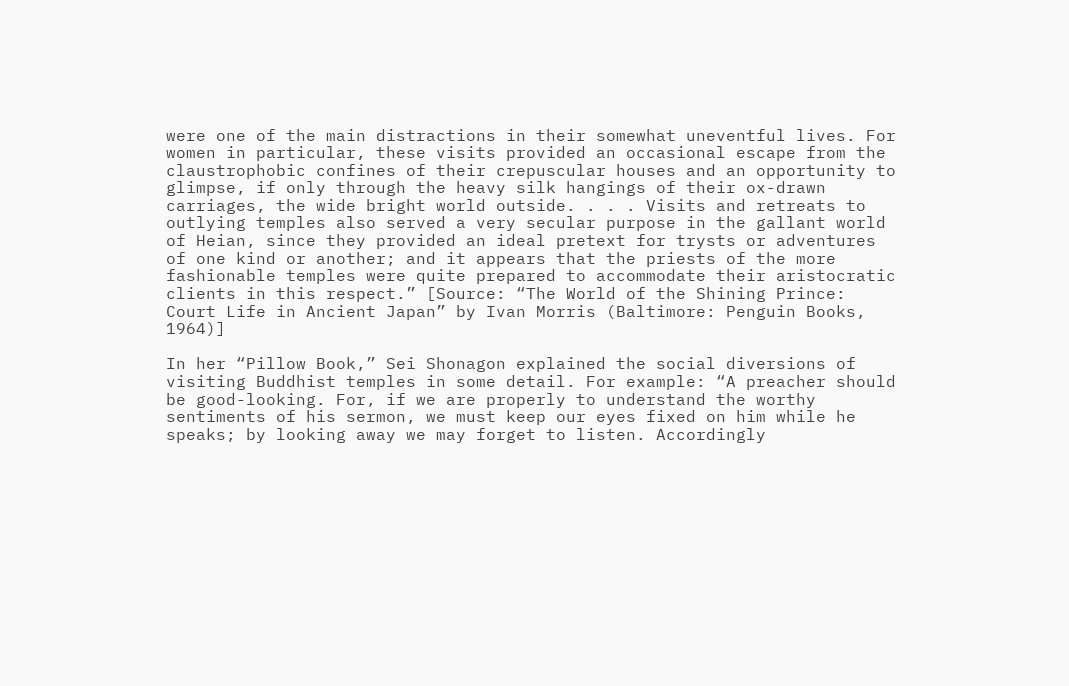were one of the main distractions in their somewhat uneventful lives. For women in particular, these visits provided an occasional escape from the claustrophobic confines of their crepuscular houses and an opportunity to glimpse, if only through the heavy silk hangings of their ox-drawn carriages, the wide bright world outside. . . . Visits and retreats to outlying temples also served a very secular purpose in the gallant world of Heian, since they provided an ideal pretext for trysts or adventures of one kind or another; and it appears that the priests of the more fashionable temples were quite prepared to accommodate their aristocratic clients in this respect.” [Source: “The World of the Shining Prince: Court Life in Ancient Japan” by Ivan Morris (Baltimore: Penguin Books, 1964)]

In her “Pillow Book,” Sei Shonagon explained the social diversions of visiting Buddhist temples in some detail. For example: “A preacher should be good-looking. For, if we are properly to understand the worthy sentiments of his sermon, we must keep our eyes fixed on him while he speaks; by looking away we may forget to listen. Accordingly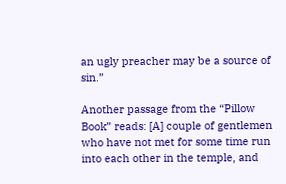an ugly preacher may be a source of sin.”

Another passage from the “Pillow Book” reads: [A] couple of gentlemen who have not met for some time run into each other in the temple, and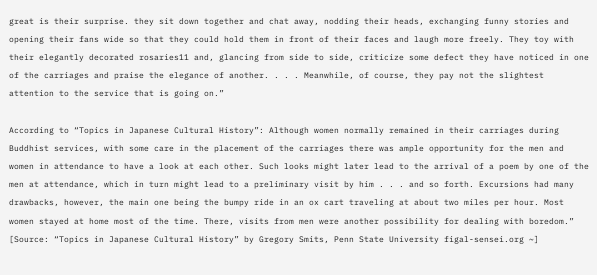great is their surprise. they sit down together and chat away, nodding their heads, exchanging funny stories and opening their fans wide so that they could hold them in front of their faces and laugh more freely. They toy with their elegantly decorated rosaries11 and, glancing from side to side, criticize some defect they have noticed in one of the carriages and praise the elegance of another. . . . Meanwhile, of course, they pay not the slightest attention to the service that is going on.”

According to “Topics in Japanese Cultural History”: Although women normally remained in their carriages during Buddhist services, with some care in the placement of the carriages there was ample opportunity for the men and women in attendance to have a look at each other. Such looks might later lead to the arrival of a poem by one of the men at attendance, which in turn might lead to a preliminary visit by him . . . and so forth. Excursions had many drawbacks, however, the main one being the bumpy ride in an ox cart traveling at about two miles per hour. Most women stayed at home most of the time. There, visits from men were another possibility for dealing with boredom.” [Source: “Topics in Japanese Cultural History” by Gregory Smits, Penn State University figal-sensei.org ~]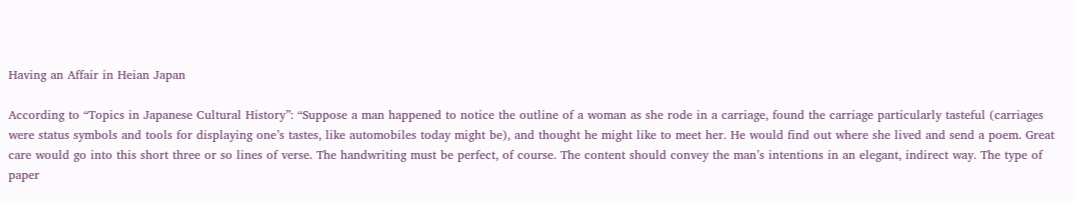Having an Affair in Heian Japan

According to “Topics in Japanese Cultural History”: “Suppose a man happened to notice the outline of a woman as she rode in a carriage, found the carriage particularly tasteful (carriages were status symbols and tools for displaying one’s tastes, like automobiles today might be), and thought he might like to meet her. He would find out where she lived and send a poem. Great care would go into this short three or so lines of verse. The handwriting must be perfect, of course. The content should convey the man’s intentions in an elegant, indirect way. The type of paper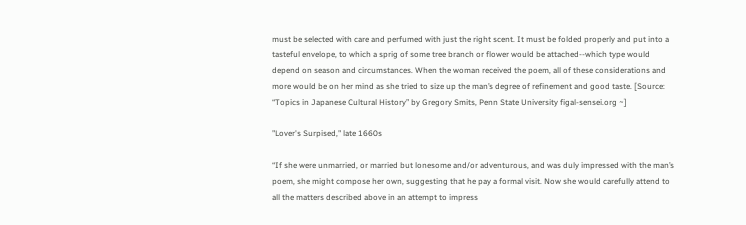must be selected with care and perfumed with just the right scent. It must be folded properly and put into a tasteful envelope, to which a sprig of some tree branch or flower would be attached--which type would depend on season and circumstances. When the woman received the poem, all of these considerations and more would be on her mind as she tried to size up the man’s degree of refinement and good taste. [Source: “Topics in Japanese Cultural History” by Gregory Smits, Penn State University figal-sensei.org ~]

"Lover's Surpised," late 1660s

“If she were unmarried, or married but lonesome and/or adventurous, and was duly impressed with the man’s poem, she might compose her own, suggesting that he pay a formal visit. Now she would carefully attend to all the matters described above in an attempt to impress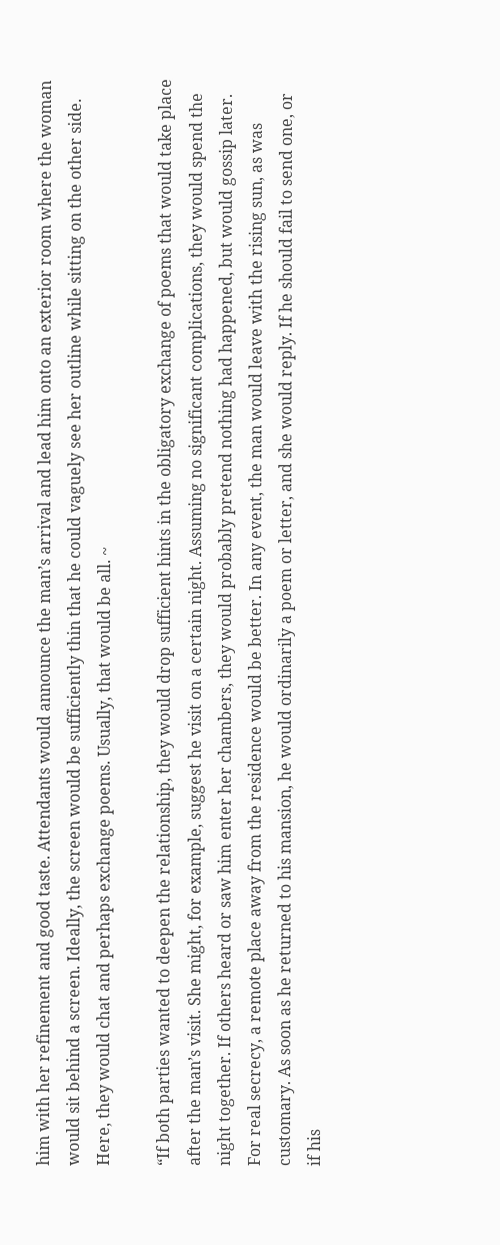him with her refinement and good taste. Attendants would announce the man’s arrival and lead him onto an exterior room where the woman would sit behind a screen. Ideally, the screen would be sufficiently thin that he could vaguely see her outline while sitting on the other side. Here, they would chat and perhaps exchange poems. Usually, that would be all. ~

“If both parties wanted to deepen the relationship, they would drop sufficient hints in the obligatory exchange of poems that would take place after the man’s visit. She might, for example, suggest he visit on a certain night. Assuming no significant complications, they would spend the night together. If others heard or saw him enter her chambers, they would probably pretend nothing had happened, but would gossip later. For real secrecy, a remote place away from the residence would be better. In any event, the man would leave with the rising sun, as was customary. As soon as he returned to his mansion, he would ordinarily a poem or letter, and she would reply. If he should fail to send one, or if his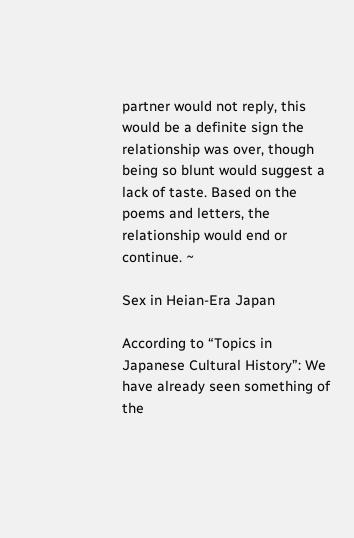partner would not reply, this would be a definite sign the relationship was over, though being so blunt would suggest a lack of taste. Based on the poems and letters, the relationship would end or continue. ~

Sex in Heian-Era Japan

According to “Topics in Japanese Cultural History”: We have already seen something of the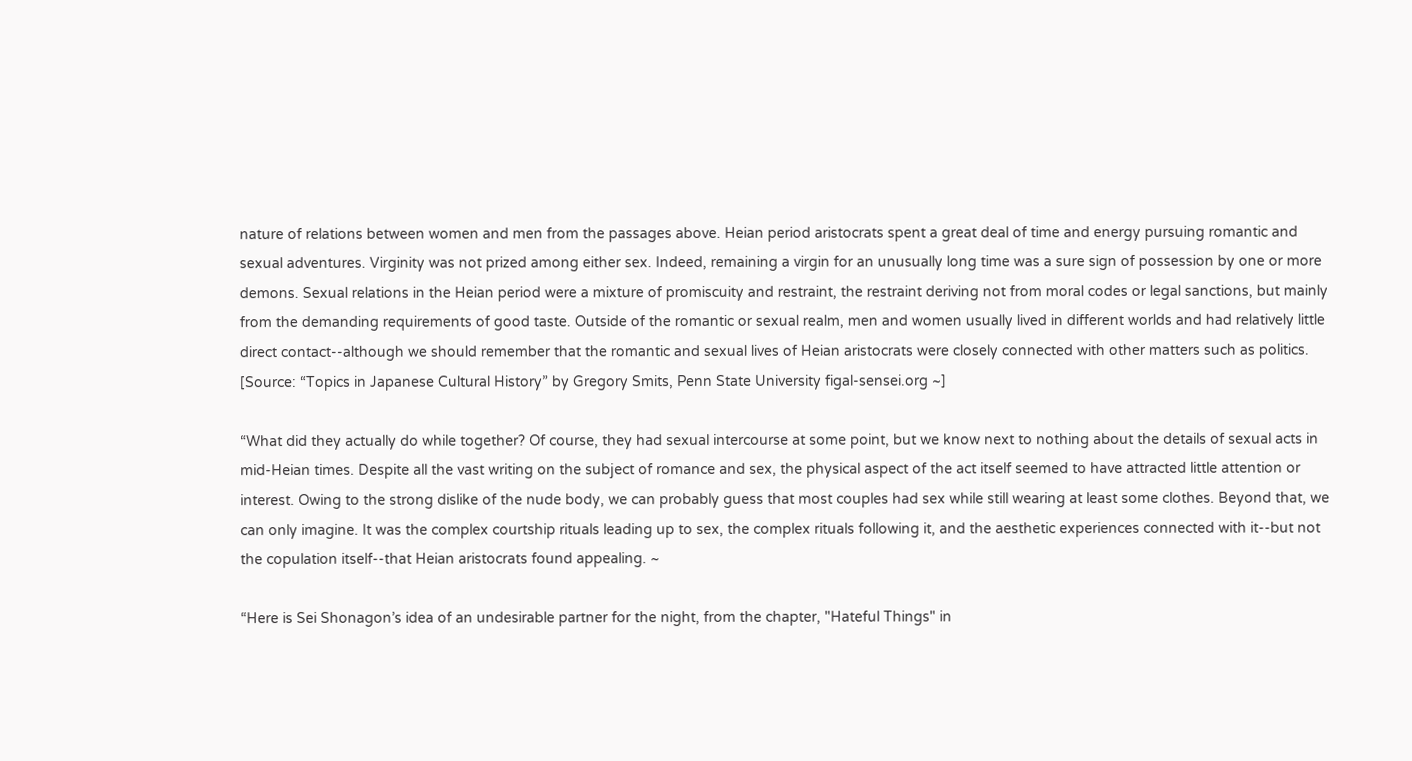nature of relations between women and men from the passages above. Heian period aristocrats spent a great deal of time and energy pursuing romantic and sexual adventures. Virginity was not prized among either sex. Indeed, remaining a virgin for an unusually long time was a sure sign of possession by one or more demons. Sexual relations in the Heian period were a mixture of promiscuity and restraint, the restraint deriving not from moral codes or legal sanctions, but mainly from the demanding requirements of good taste. Outside of the romantic or sexual realm, men and women usually lived in different worlds and had relatively little direct contact--although we should remember that the romantic and sexual lives of Heian aristocrats were closely connected with other matters such as politics. [Source: “Topics in Japanese Cultural History” by Gregory Smits, Penn State University figal-sensei.org ~]

“What did they actually do while together? Of course, they had sexual intercourse at some point, but we know next to nothing about the details of sexual acts in mid-Heian times. Despite all the vast writing on the subject of romance and sex, the physical aspect of the act itself seemed to have attracted little attention or interest. Owing to the strong dislike of the nude body, we can probably guess that most couples had sex while still wearing at least some clothes. Beyond that, we can only imagine. It was the complex courtship rituals leading up to sex, the complex rituals following it, and the aesthetic experiences connected with it--but not the copulation itself--that Heian aristocrats found appealing. ~

“Here is Sei Shonagon’s idea of an undesirable partner for the night, from the chapter, "Hateful Things" in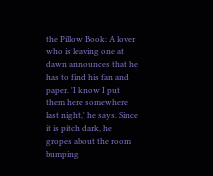the Pillow Book: A lover who is leaving one at dawn announces that he has to find his fan and paper. 'I know I put them here somewhere last night,' he says. Since it is pitch dark, he gropes about the room bumping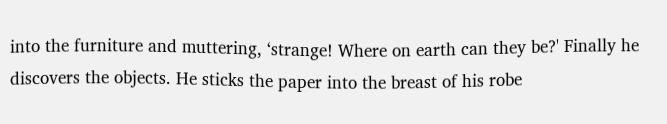into the furniture and muttering, ‘strange! Where on earth can they be?' Finally he discovers the objects. He sticks the paper into the breast of his robe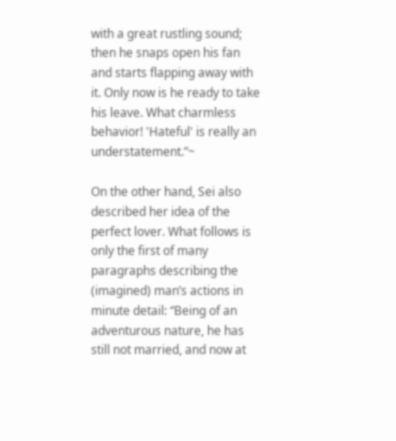with a great rustling sound; then he snaps open his fan and starts flapping away with it. Only now is he ready to take his leave. What charmless behavior! 'Hateful' is really an understatement.”~

On the other hand, Sei also described her idea of the perfect lover. What follows is only the first of many paragraphs describing the (imagined) man’s actions in minute detail: “Being of an adventurous nature, he has still not married, and now at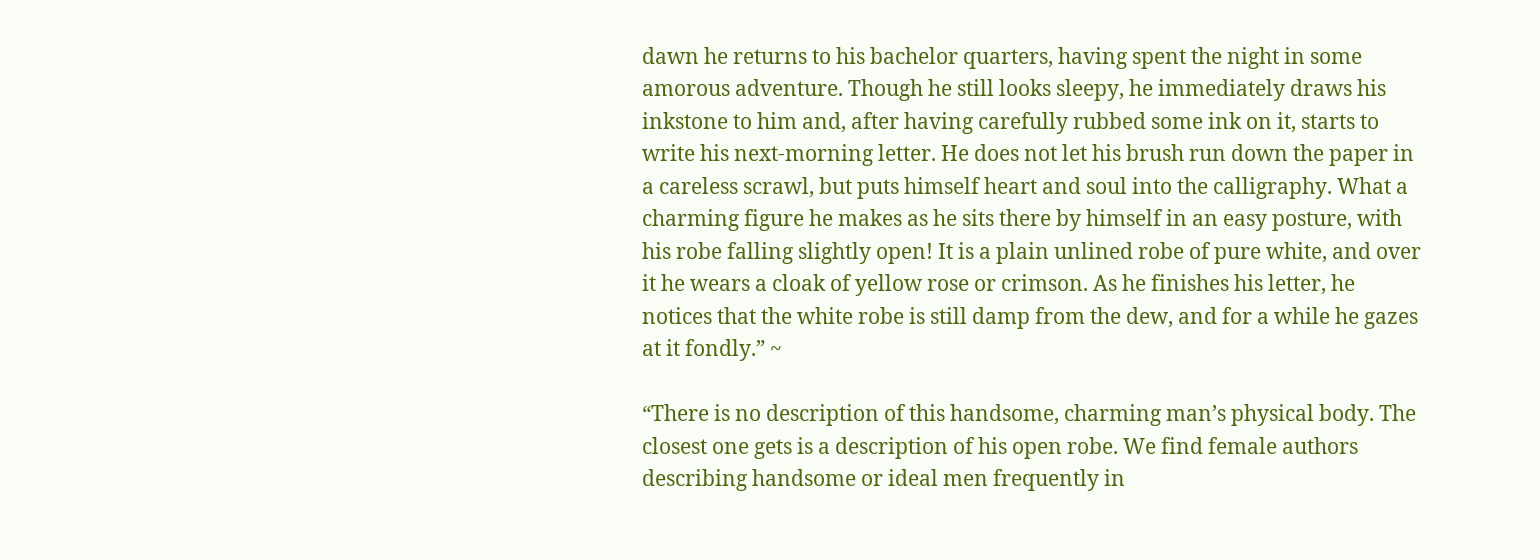dawn he returns to his bachelor quarters, having spent the night in some amorous adventure. Though he still looks sleepy, he immediately draws his inkstone to him and, after having carefully rubbed some ink on it, starts to write his next-morning letter. He does not let his brush run down the paper in a careless scrawl, but puts himself heart and soul into the calligraphy. What a charming figure he makes as he sits there by himself in an easy posture, with his robe falling slightly open! It is a plain unlined robe of pure white, and over it he wears a cloak of yellow rose or crimson. As he finishes his letter, he notices that the white robe is still damp from the dew, and for a while he gazes at it fondly.” ~

“There is no description of this handsome, charming man’s physical body. The closest one gets is a description of his open robe. We find female authors describing handsome or ideal men frequently in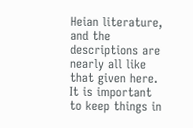Heian literature, and the descriptions are nearly all like that given here. It is important to keep things in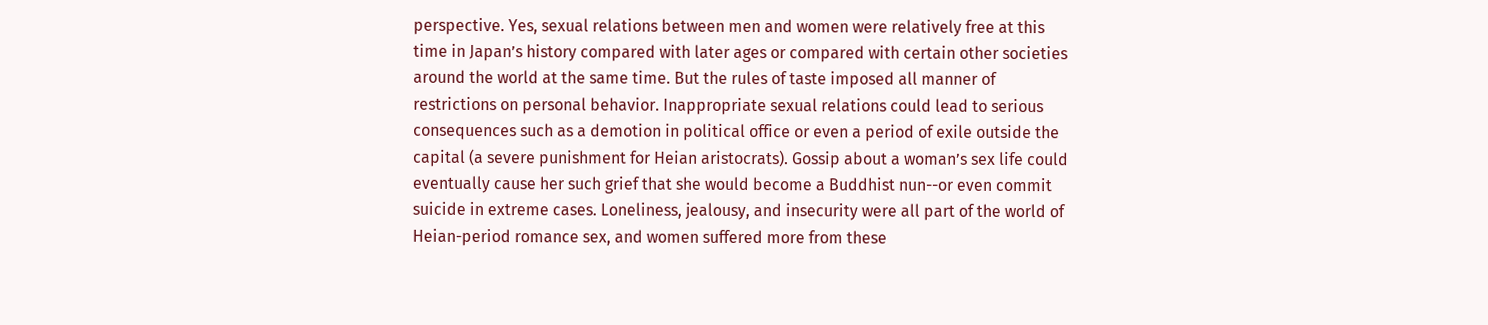perspective. Yes, sexual relations between men and women were relatively free at this time in Japan’s history compared with later ages or compared with certain other societies around the world at the same time. But the rules of taste imposed all manner of restrictions on personal behavior. Inappropriate sexual relations could lead to serious consequences such as a demotion in political office or even a period of exile outside the capital (a severe punishment for Heian aristocrats). Gossip about a woman’s sex life could eventually cause her such grief that she would become a Buddhist nun--or even commit suicide in extreme cases. Loneliness, jealousy, and insecurity were all part of the world of Heian-period romance sex, and women suffered more from these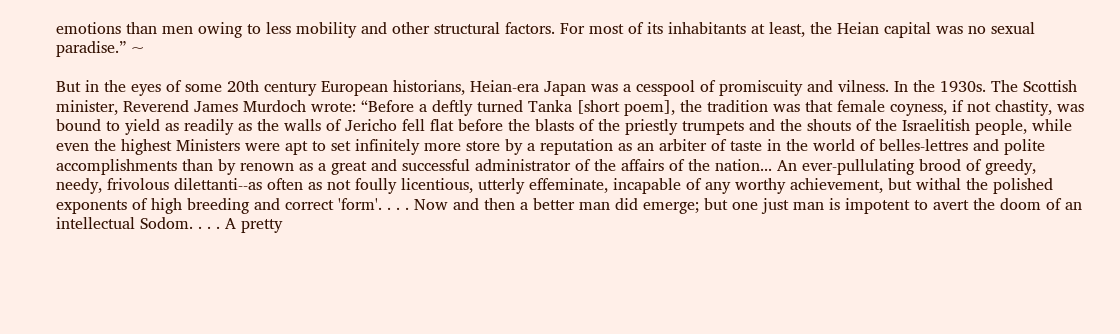emotions than men owing to less mobility and other structural factors. For most of its inhabitants at least, the Heian capital was no sexual paradise.” ~

But in the eyes of some 20th century European historians, Heian-era Japan was a cesspool of promiscuity and vilness. In the 1930s. The Scottish minister, Reverend James Murdoch wrote: “Before a deftly turned Tanka [short poem], the tradition was that female coyness, if not chastity, was bound to yield as readily as the walls of Jericho fell flat before the blasts of the priestly trumpets and the shouts of the Israelitish people, while even the highest Ministers were apt to set infinitely more store by a reputation as an arbiter of taste in the world of belles-lettres and polite accomplishments than by renown as a great and successful administrator of the affairs of the nation... An ever-pullulating brood of greedy, needy, frivolous dilettanti--as often as not foully licentious, utterly effeminate, incapable of any worthy achievement, but withal the polished exponents of high breeding and correct 'form'. . . . Now and then a better man did emerge; but one just man is impotent to avert the doom of an intellectual Sodom. . . . A pretty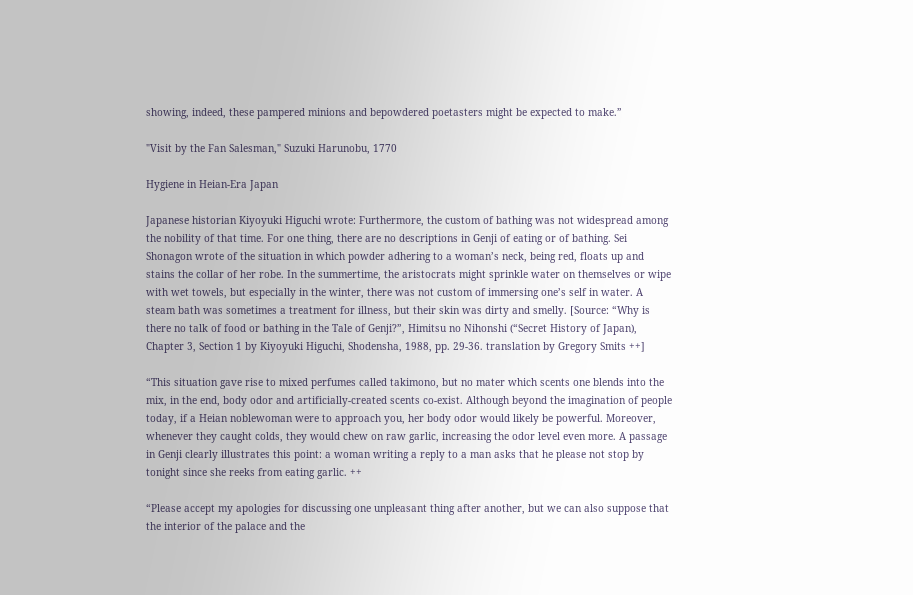showing, indeed, these pampered minions and bepowdered poetasters might be expected to make.”

"Visit by the Fan Salesman," Suzuki Harunobu, 1770

Hygiene in Heian-Era Japan

Japanese historian Kiyoyuki Higuchi wrote: Furthermore, the custom of bathing was not widespread among the nobility of that time. For one thing, there are no descriptions in Genji of eating or of bathing. Sei Shonagon wrote of the situation in which powder adhering to a woman’s neck, being red, floats up and stains the collar of her robe. In the summertime, the aristocrats might sprinkle water on themselves or wipe with wet towels, but especially in the winter, there was not custom of immersing one’s self in water. A steam bath was sometimes a treatment for illness, but their skin was dirty and smelly. [Source: “Why is there no talk of food or bathing in the Tale of Genji?”, Himitsu no Nihonshi (“Secret History of Japan), Chapter 3, Section 1 by Kiyoyuki Higuchi, Shodensha, 1988, pp. 29-36. translation by Gregory Smits ++]

“This situation gave rise to mixed perfumes called takimono, but no mater which scents one blends into the mix, in the end, body odor and artificially-created scents co-exist. Although beyond the imagination of people today, if a Heian noblewoman were to approach you, her body odor would likely be powerful. Moreover, whenever they caught colds, they would chew on raw garlic, increasing the odor level even more. A passage in Genji clearly illustrates this point: a woman writing a reply to a man asks that he please not stop by tonight since she reeks from eating garlic. ++

“Please accept my apologies for discussing one unpleasant thing after another, but we can also suppose that the interior of the palace and the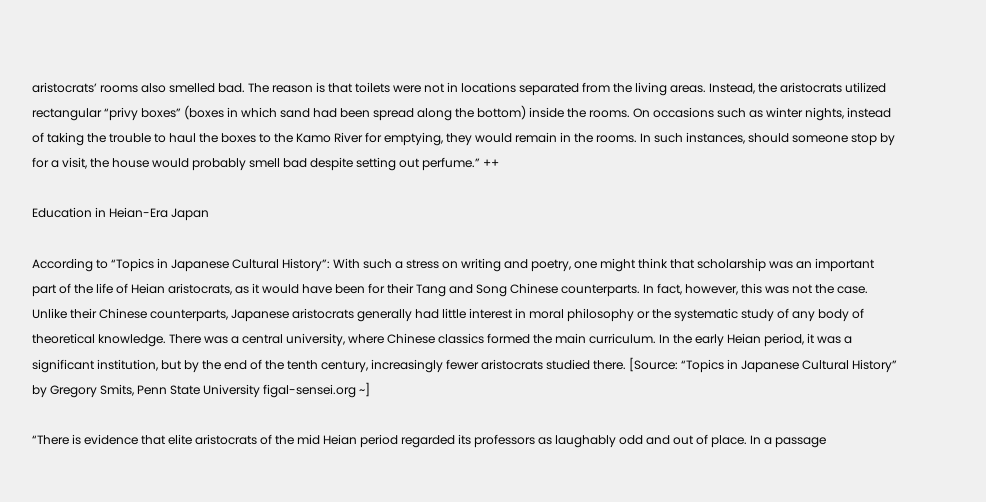aristocrats’ rooms also smelled bad. The reason is that toilets were not in locations separated from the living areas. Instead, the aristocrats utilized rectangular “privy boxes” (boxes in which sand had been spread along the bottom) inside the rooms. On occasions such as winter nights, instead of taking the trouble to haul the boxes to the Kamo River for emptying, they would remain in the rooms. In such instances, should someone stop by for a visit, the house would probably smell bad despite setting out perfume.” ++

Education in Heian-Era Japan

According to “Topics in Japanese Cultural History”: With such a stress on writing and poetry, one might think that scholarship was an important part of the life of Heian aristocrats, as it would have been for their Tang and Song Chinese counterparts. In fact, however, this was not the case. Unlike their Chinese counterparts, Japanese aristocrats generally had little interest in moral philosophy or the systematic study of any body of theoretical knowledge. There was a central university, where Chinese classics formed the main curriculum. In the early Heian period, it was a significant institution, but by the end of the tenth century, increasingly fewer aristocrats studied there. [Source: “Topics in Japanese Cultural History” by Gregory Smits, Penn State University figal-sensei.org ~]

“There is evidence that elite aristocrats of the mid Heian period regarded its professors as laughably odd and out of place. In a passage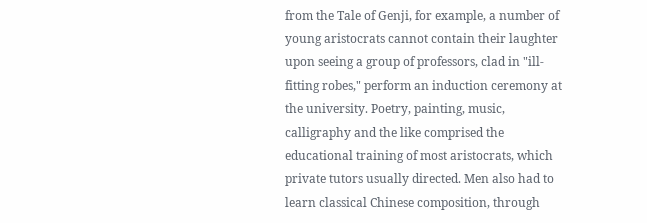from the Tale of Genji, for example, a number of young aristocrats cannot contain their laughter upon seeing a group of professors, clad in "ill-fitting robes," perform an induction ceremony at the university. Poetry, painting, music, calligraphy and the like comprised the educational training of most aristocrats, which private tutors usually directed. Men also had to learn classical Chinese composition, through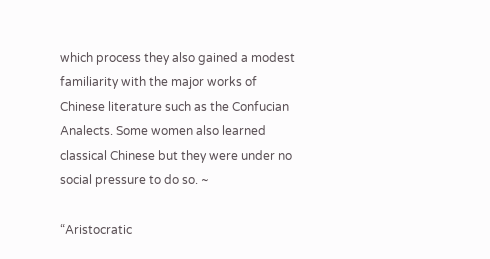which process they also gained a modest familiarity with the major works of Chinese literature such as the Confucian Analects. Some women also learned classical Chinese but they were under no social pressure to do so. ~

“Aristocratic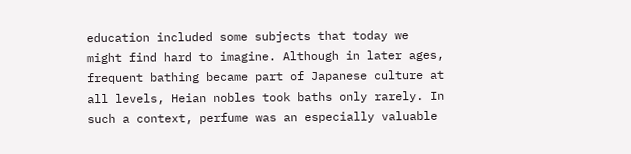education included some subjects that today we might find hard to imagine. Although in later ages, frequent bathing became part of Japanese culture at all levels, Heian nobles took baths only rarely. In such a context, perfume was an especially valuable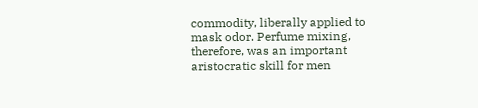commodity, liberally applied to mask odor. Perfume mixing, therefore, was an important aristocratic skill for men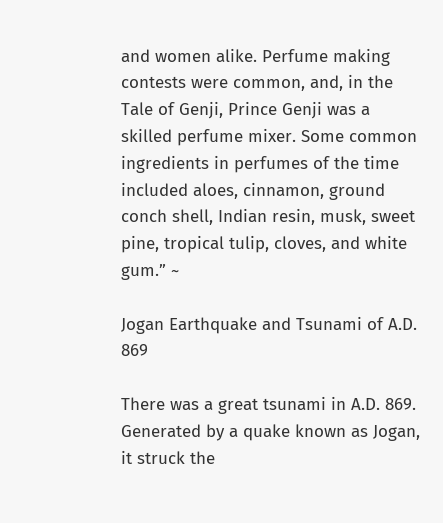and women alike. Perfume making contests were common, and, in the Tale of Genji, Prince Genji was a skilled perfume mixer. Some common ingredients in perfumes of the time included aloes, cinnamon, ground conch shell, Indian resin, musk, sweet pine, tropical tulip, cloves, and white gum.” ~

Jogan Earthquake and Tsunami of A.D. 869

There was a great tsunami in A.D. 869. Generated by a quake known as Jogan, it struck the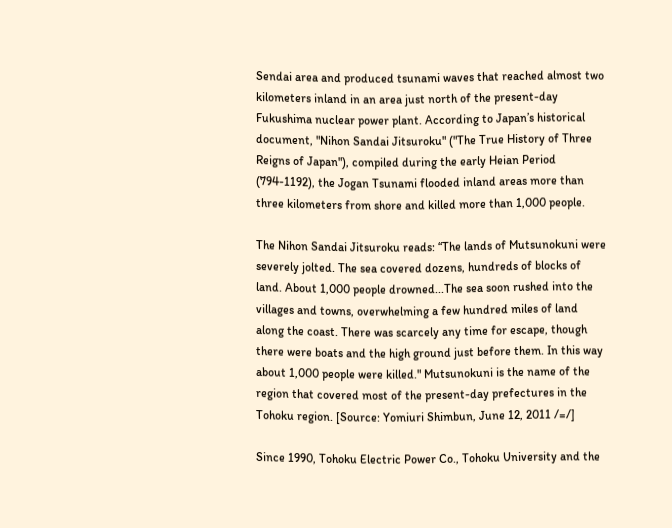Sendai area and produced tsunami waves that reached almost two kilometers inland in an area just north of the present-day Fukushima nuclear power plant. According to Japan’s historical document, "Nihon Sandai Jitsuroku" ("The True History of Three Reigns of Japan"), compiled during the early Heian Period (794-1192), the Jogan Tsunami flooded inland areas more than three kilometers from shore and killed more than 1,000 people.

The Nihon Sandai Jitsuroku reads: “The lands of Mutsunokuni were severely jolted. The sea covered dozens, hundreds of blocks of land. About 1,000 people drowned...The sea soon rushed into the villages and towns, overwhelming a few hundred miles of land along the coast. There was scarcely any time for escape, though there were boats and the high ground just before them. In this way about 1,000 people were killed." Mutsunokuni is the name of the region that covered most of the present-day prefectures in the Tohoku region. [Source: Yomiuri Shimbun, June 12, 2011 /=/]

Since 1990, Tohoku Electric Power Co., Tohoku University and the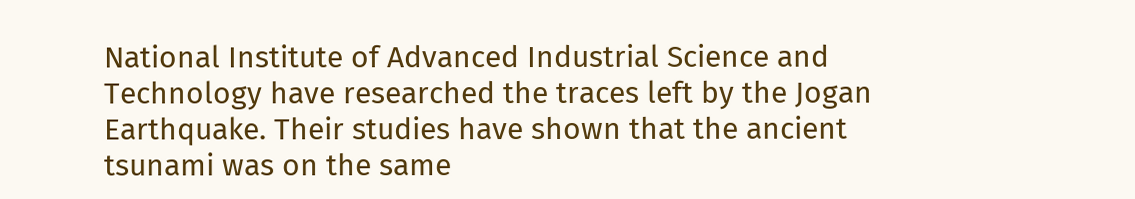National Institute of Advanced Industrial Science and Technology have researched the traces left by the Jogan Earthquake. Their studies have shown that the ancient tsunami was on the same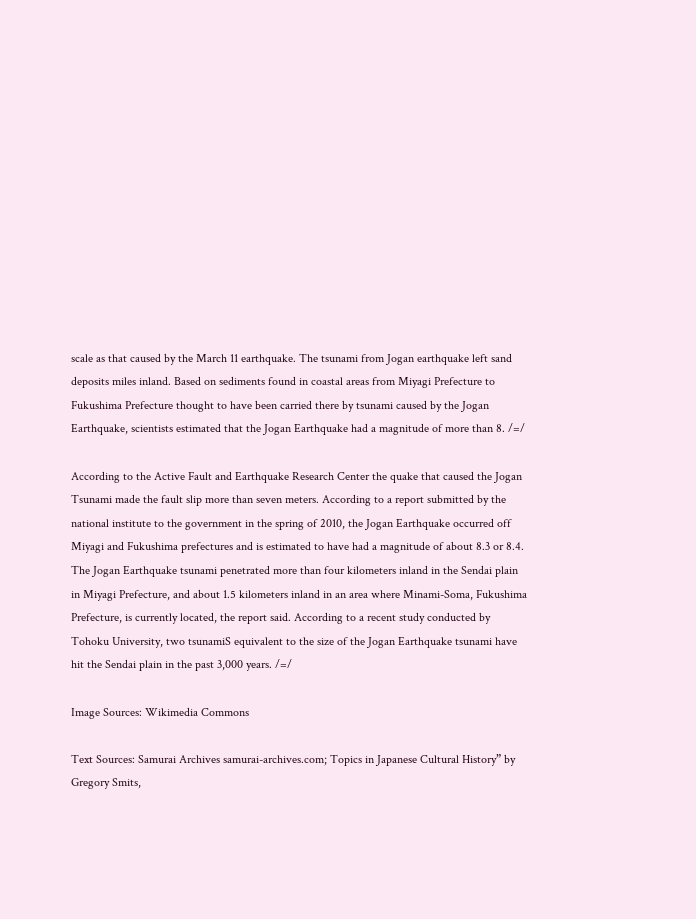scale as that caused by the March 11 earthquake. The tsunami from Jogan earthquake left sand deposits miles inland. Based on sediments found in coastal areas from Miyagi Prefecture to Fukushima Prefecture thought to have been carried there by tsunami caused by the Jogan Earthquake, scientists estimated that the Jogan Earthquake had a magnitude of more than 8. /=/

According to the Active Fault and Earthquake Research Center the quake that caused the Jogan Tsunami made the fault slip more than seven meters. According to a report submitted by the national institute to the government in the spring of 2010, the Jogan Earthquake occurred off Miyagi and Fukushima prefectures and is estimated to have had a magnitude of about 8.3 or 8.4. The Jogan Earthquake tsunami penetrated more than four kilometers inland in the Sendai plain in Miyagi Prefecture, and about 1.5 kilometers inland in an area where Minami-Soma, Fukushima Prefecture, is currently located, the report said. According to a recent study conducted by Tohoku University, two tsunamiS equivalent to the size of the Jogan Earthquake tsunami have hit the Sendai plain in the past 3,000 years. /=/

Image Sources: Wikimedia Commons

Text Sources: Samurai Archives samurai-archives.com; Topics in Japanese Cultural History” by Gregory Smits,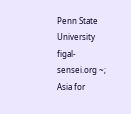Penn State University figal-sensei.org ~; Asia for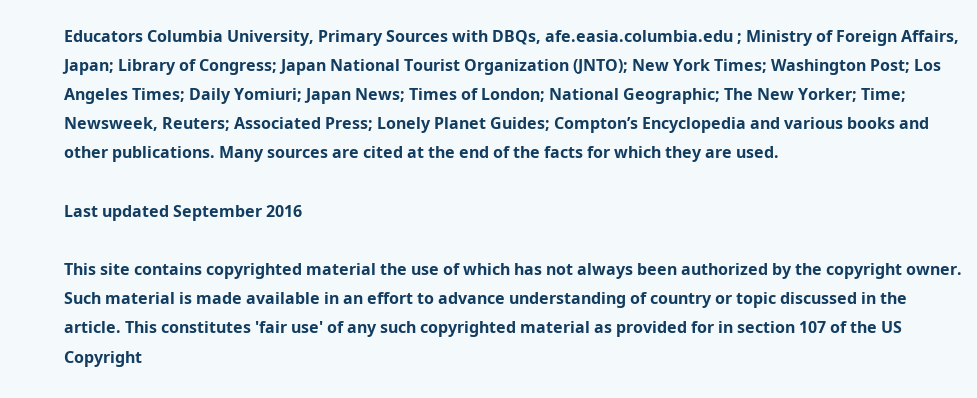Educators Columbia University, Primary Sources with DBQs, afe.easia.columbia.edu ; Ministry of Foreign Affairs, Japan; Library of Congress; Japan National Tourist Organization (JNTO); New York Times; Washington Post; Los Angeles Times; Daily Yomiuri; Japan News; Times of London; National Geographic; The New Yorker; Time; Newsweek, Reuters; Associated Press; Lonely Planet Guides; Compton’s Encyclopedia and various books and other publications. Many sources are cited at the end of the facts for which they are used.

Last updated September 2016

This site contains copyrighted material the use of which has not always been authorized by the copyright owner. Such material is made available in an effort to advance understanding of country or topic discussed in the article. This constitutes 'fair use' of any such copyrighted material as provided for in section 107 of the US Copyright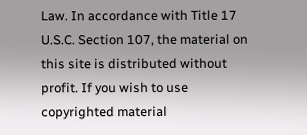Law. In accordance with Title 17 U.S.C. Section 107, the material on this site is distributed without profit. If you wish to use copyrighted material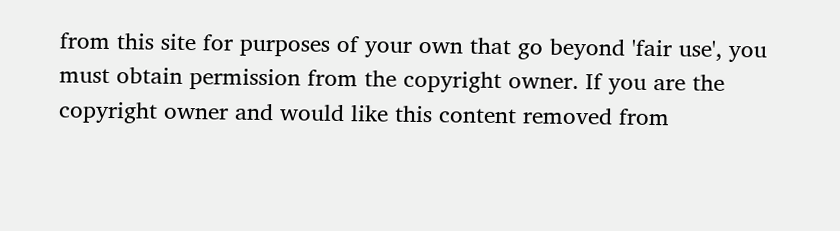from this site for purposes of your own that go beyond 'fair use', you must obtain permission from the copyright owner. If you are the copyright owner and would like this content removed from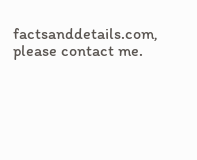factsanddetails.com, please contact me.